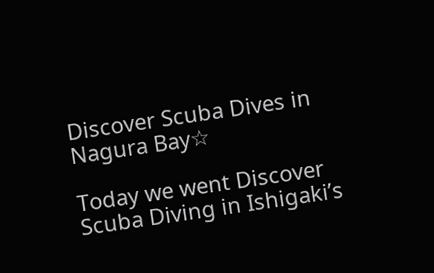Discover Scuba Dives in Nagura Bay☆

Today we went Discover Scuba Diving in Ishigaki’s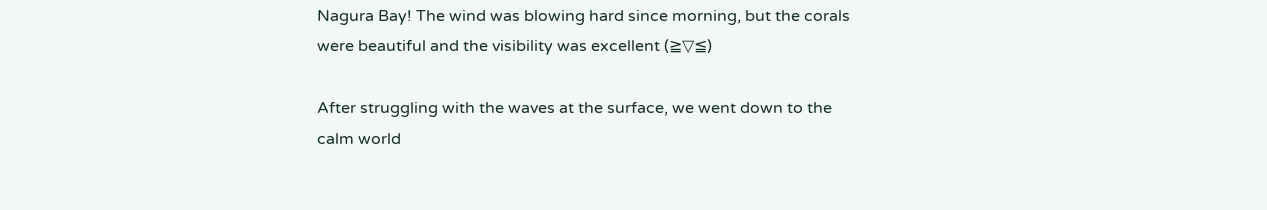Nagura Bay! The wind was blowing hard since morning, but the corals were beautiful and the visibility was excellent (≧▽≦)

After struggling with the waves at the surface, we went down to the calm world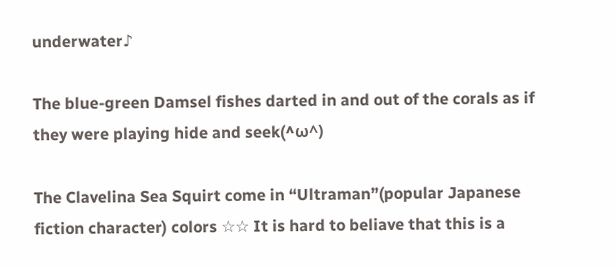underwater♪

The blue-green Damsel fishes darted in and out of the corals as if they were playing hide and seek(^ω^)

The Clavelina Sea Squirt come in “Ultraman”(popular Japanese fiction character) colors ☆☆ It is hard to beliave that this is a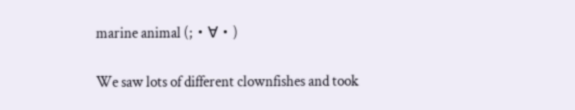marine animal (;・∀・)

We saw lots of different clownfishes and took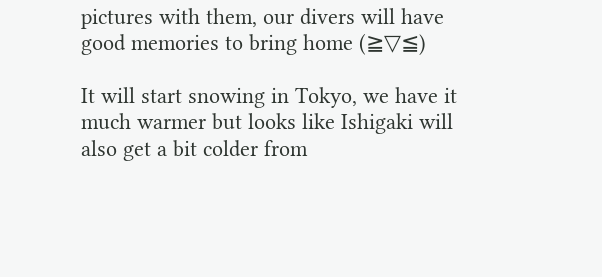pictures with them, our divers will have good memories to bring home (≧▽≦)

It will start snowing in Tokyo, we have it much warmer but looks like Ishigaki will also get a bit colder from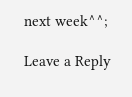next week^^;

Leave a Reply